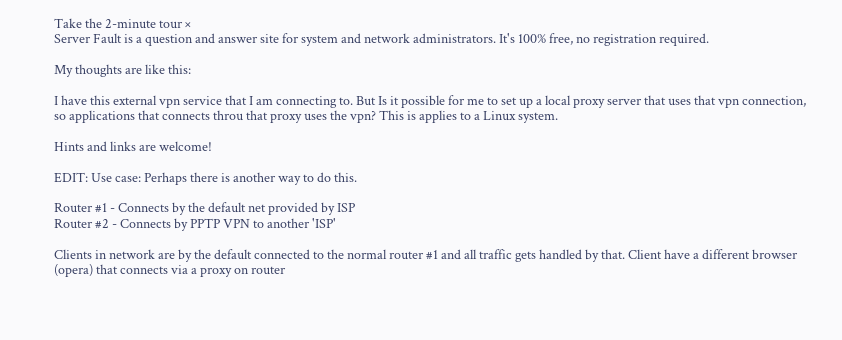Take the 2-minute tour ×
Server Fault is a question and answer site for system and network administrators. It's 100% free, no registration required.

My thoughts are like this:

I have this external vpn service that I am connecting to. But Is it possible for me to set up a local proxy server that uses that vpn connection, so applications that connects throu that proxy uses the vpn? This is applies to a Linux system.

Hints and links are welcome!

EDIT: Use case: Perhaps there is another way to do this.

Router #1 - Connects by the default net provided by ISP
Router #2 - Connects by PPTP VPN to another 'ISP'

Clients in network are by the default connected to the normal router #1 and all traffic gets handled by that. Client have a different browser (opera) that connects via a proxy on router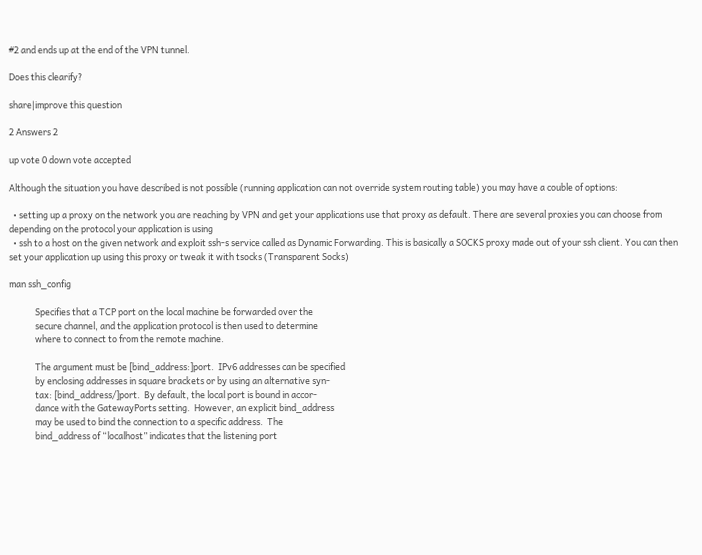#2 and ends up at the end of the VPN tunnel.

Does this clearify?

share|improve this question

2 Answers 2

up vote 0 down vote accepted

Although the situation you have described is not possible (running application can not override system routing table) you may have a couble of options:

  • setting up a proxy on the network you are reaching by VPN and get your applications use that proxy as default. There are several proxies you can choose from depending on the protocol your application is using
  • ssh to a host on the given network and exploit ssh-s service called as Dynamic Forwarding. This is basically a SOCKS proxy made out of your ssh client. You can then set your application up using this proxy or tweak it with tsocks (Transparent Socks)

man ssh_config

             Specifies that a TCP port on the local machine be forwarded over the
             secure channel, and the application protocol is then used to determine
             where to connect to from the remote machine.

             The argument must be [bind_address:]port.  IPv6 addresses can be specified
             by enclosing addresses in square brackets or by using an alternative syn‐
             tax: [bind_address/]port.  By default, the local port is bound in accor‐
             dance with the GatewayPorts setting.  However, an explicit bind_address
             may be used to bind the connection to a specific address.  The
             bind_address of “localhost” indicates that the listening port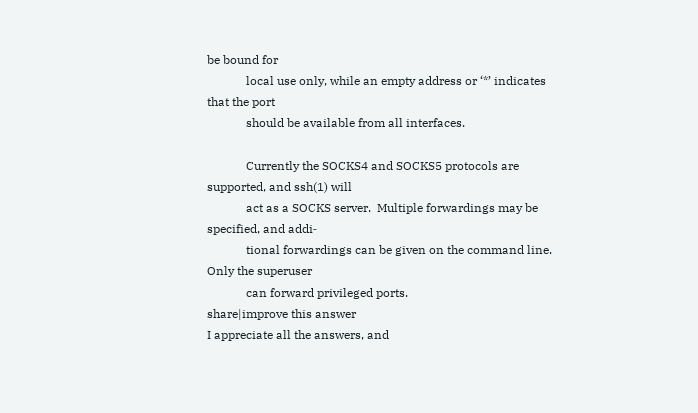be bound for
             local use only, while an empty address or ‘*’ indicates that the port
             should be available from all interfaces.

             Currently the SOCKS4 and SOCKS5 protocols are supported, and ssh(1) will
             act as a SOCKS server.  Multiple forwardings may be specified, and addi‐
             tional forwardings can be given on the command line.  Only the superuser
             can forward privileged ports.
share|improve this answer
I appreciate all the answers, and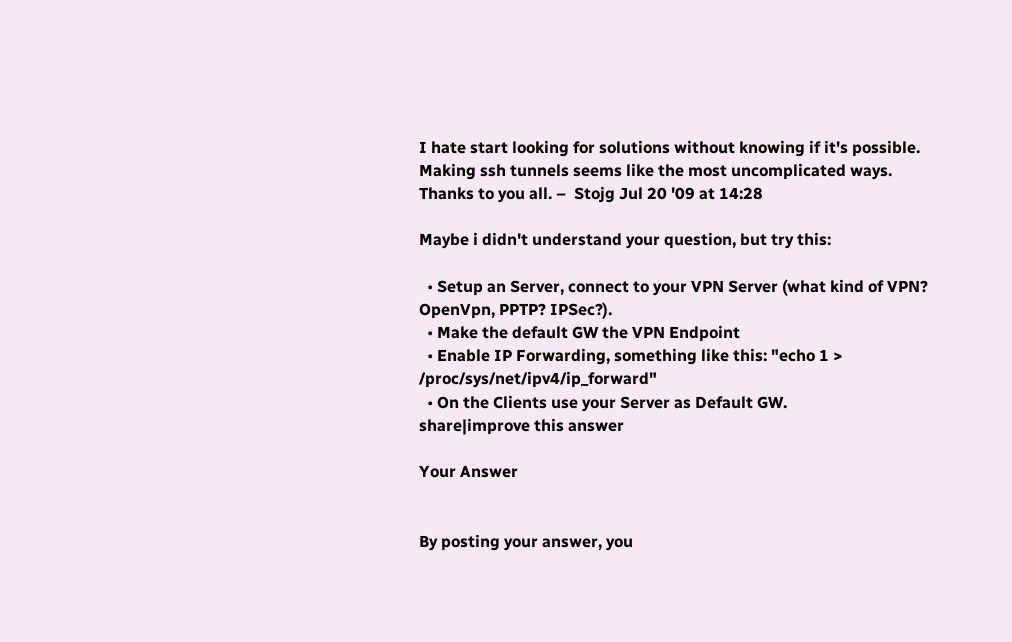I hate start looking for solutions without knowing if it's possible. Making ssh tunnels seems like the most uncomplicated ways. Thanks to you all. –  Stojg Jul 20 '09 at 14:28

Maybe i didn't understand your question, but try this:

  • Setup an Server, connect to your VPN Server (what kind of VPN? OpenVpn, PPTP? IPSec?).
  • Make the default GW the VPN Endpoint
  • Enable IP Forwarding, something like this: "echo 1 > /proc/sys/net/ipv4/ip_forward"
  • On the Clients use your Server as Default GW.
share|improve this answer

Your Answer


By posting your answer, you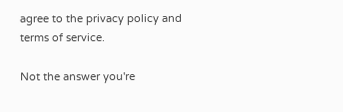agree to the privacy policy and terms of service.

Not the answer you're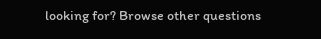looking for? Browse other questions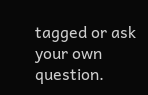tagged or ask your own question.